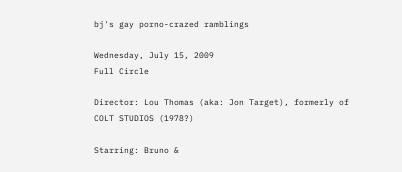bj's gay porno-crazed ramblings

Wednesday, July 15, 2009
Full Circle

Director: Lou Thomas (aka: Jon Target), formerly of COLT STUDIOS (1978?)

Starring: Bruno &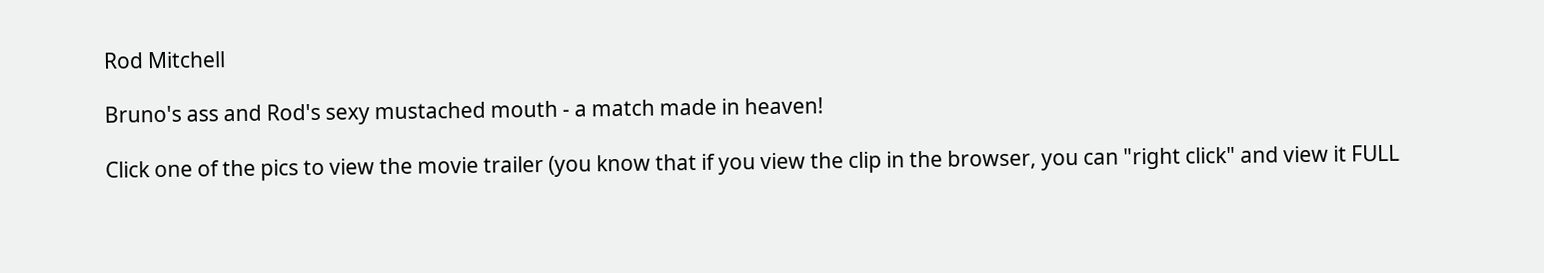Rod Mitchell

Bruno's ass and Rod's sexy mustached mouth - a match made in heaven!

Click one of the pics to view the movie trailer (you know that if you view the clip in the browser, you can "right click" and view it FULL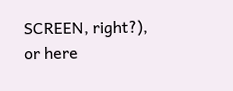SCREEN, right?), or here